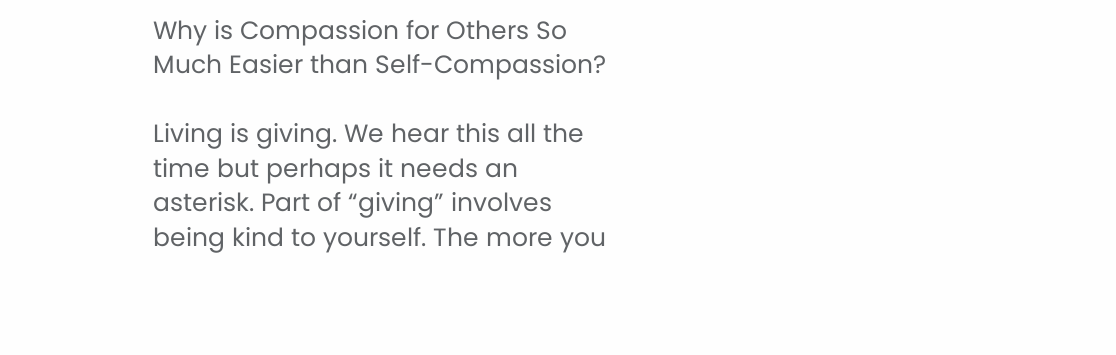Why is Compassion for Others So Much Easier than Self-Compassion?

Living is giving. We hear this all the time but perhaps it needs an asterisk. Part of “giving” involves being kind to yourself. The more you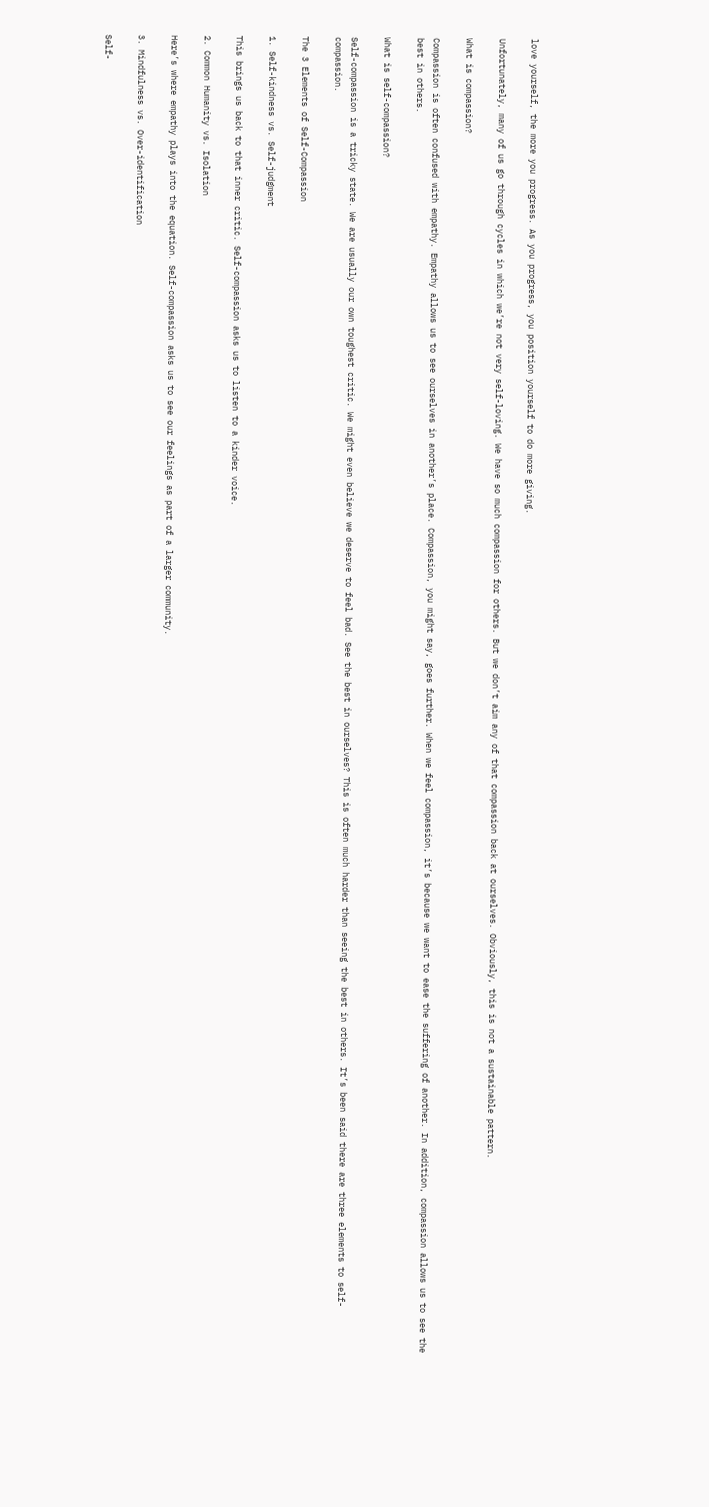love yourself, the more you progress. As you progress, you position yourself to do more giving.

Unfortunately, many of us go through cycles in which we’re not very self-loving. We have so much compassion for others. But we don’t aim any of that compassion back at ourselves. Obviously, this is not a sustainable pattern.

What is compassion?

Compassion is often confused with empathy. Empathy allows us to see ourselves in another’s place. Compassion, you might say, goes further. When we feel compassion, it’s because we want to ease the suffering of another. In addition, compassion allows us to see the best in others.

What is self-compassion?

Self-compassion is a tricky state. We are usually our own toughest critic. We might even believe we deserve to feel bad. See the best in ourselves? This is often much harder than seeing the best in others. It’s been said there are three elements to self-compassion.

The 3 Elements of Self-Compassion

1. Self-kindness vs. Self-judgment

This brings us back to that inner critic. Self-compassion asks us to listen to a kinder voice.

2. Common Humanity vs. Isolation

Here’s where empathy plays into the equation. Self-compassion asks us to see our feelings as part of a larger community.

3. Mindfulness vs. Over-identification

Self-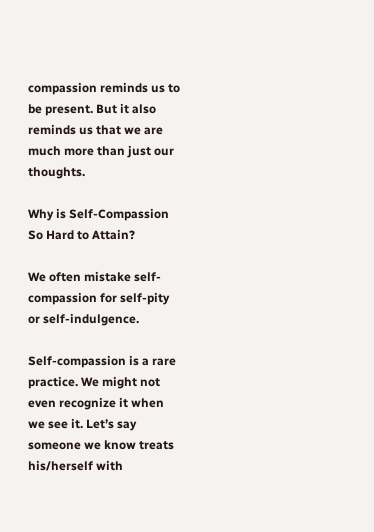compassion reminds us to be present. But it also reminds us that we are much more than just our thoughts.

Why is Self-Compassion So Hard to Attain?

We often mistake self-compassion for self-pity or self-indulgence.

Self-compassion is a rare practice. We might not even recognize it when we see it. Let’s say someone we know treats his/herself with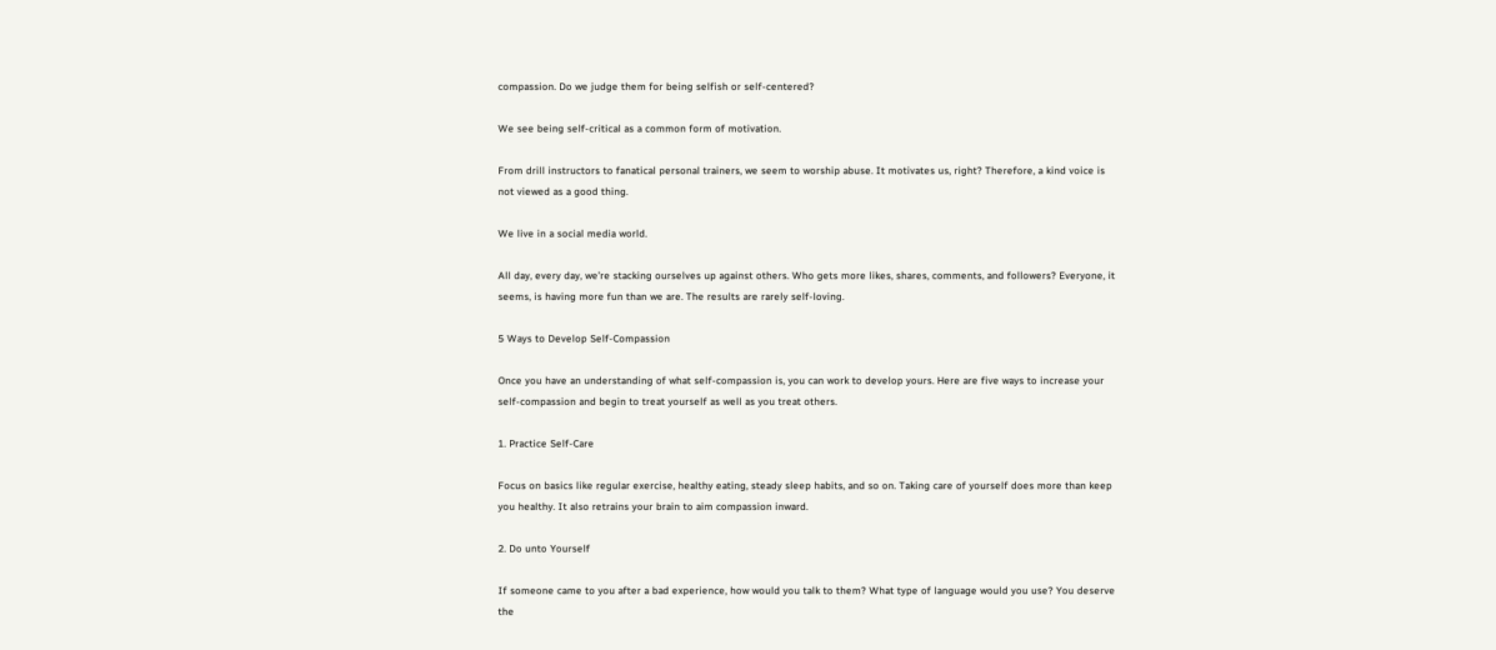compassion. Do we judge them for being selfish or self-centered?

We see being self-critical as a common form of motivation.

From drill instructors to fanatical personal trainers, we seem to worship abuse. It motivates us, right? Therefore, a kind voice is not viewed as a good thing.

We live in a social media world.

All day, every day, we’re stacking ourselves up against others. Who gets more likes, shares, comments, and followers? Everyone, it seems, is having more fun than we are. The results are rarely self-loving.

5 Ways to Develop Self-Compassion

Once you have an understanding of what self-compassion is, you can work to develop yours. Here are five ways to increase your self-compassion and begin to treat yourself as well as you treat others.

1. Practice Self-Care

Focus on basics like regular exercise, healthy eating, steady sleep habits, and so on. Taking care of yourself does more than keep you healthy. It also retrains your brain to aim compassion inward.

2. Do unto Yourself

If someone came to you after a bad experience, how would you talk to them? What type of language would you use? You deserve the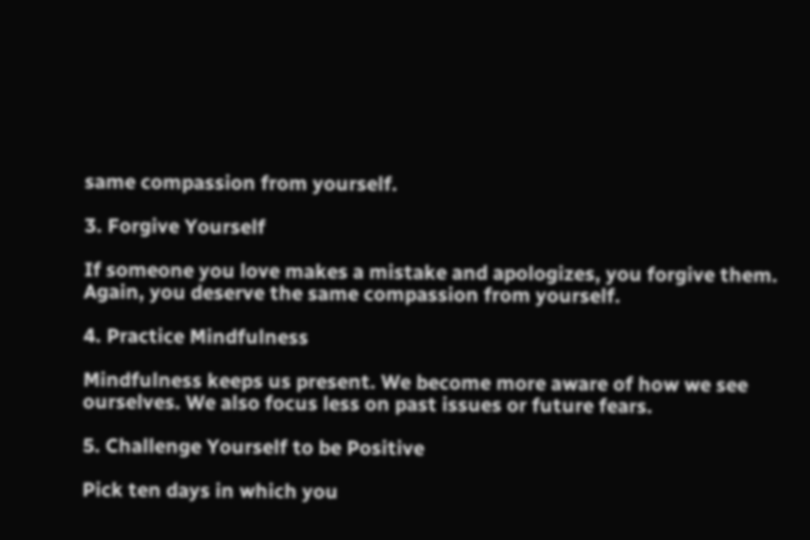same compassion from yourself.

3. Forgive Yourself

If someone you love makes a mistake and apologizes, you forgive them. Again, you deserve the same compassion from yourself.

4. Practice Mindfulness

Mindfulness keeps us present. We become more aware of how we see ourselves. We also focus less on past issues or future fears.

5. Challenge Yourself to be Positive

Pick ten days in which you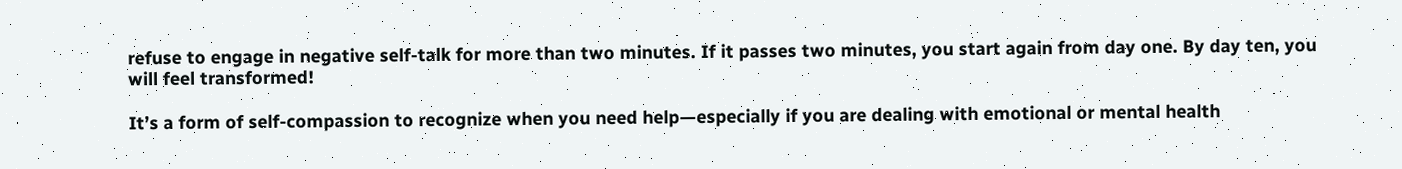refuse to engage in negative self-talk for more than two minutes. If it passes two minutes, you start again from day one. By day ten, you will feel transformed!

It’s a form of self-compassion to recognize when you need help—especially if you are dealing with emotional or mental health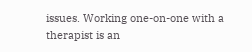issues. Working one-on-one with a therapist is an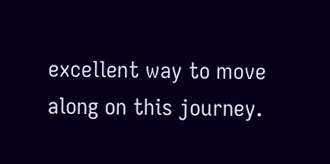excellent way to move along on this journey.